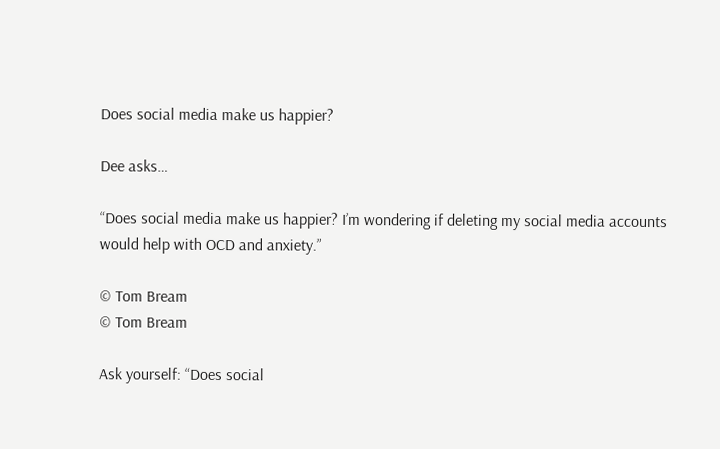Does social media make us happier?

Dee asks…

“Does social media make us happier? I’m wondering if deleting my social media accounts would help with OCD and anxiety.”

© Tom Bream
© Tom Bream

Ask yourself: “Does social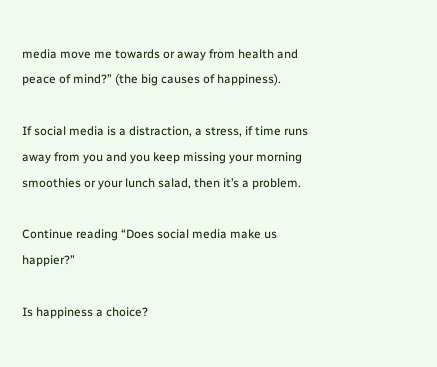media move me towards or away from health and peace of mind?” (the big causes of happiness).

If social media is a distraction, a stress, if time runs away from you and you keep missing your morning smoothies or your lunch salad, then it’s a problem.

Continue reading “Does social media make us happier?”

Is happiness a choice?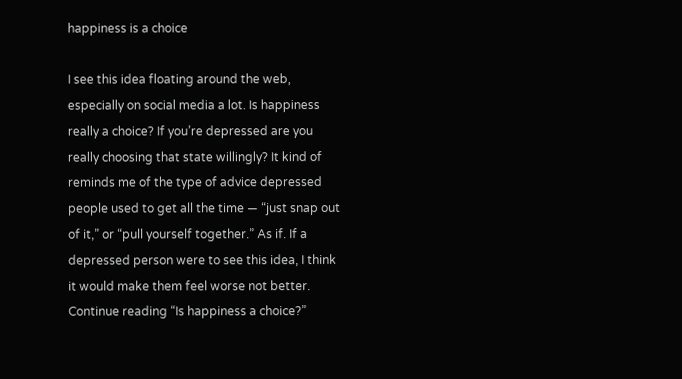happiness is a choice

I see this idea floating around the web, especially on social media a lot. Is happiness really a choice? If you’re depressed are you really choosing that state willingly? It kind of reminds me of the type of advice depressed people used to get all the time — “just snap out of it,” or “pull yourself together.” As if. If a depressed person were to see this idea, I think it would make them feel worse not better.  Continue reading “Is happiness a choice?”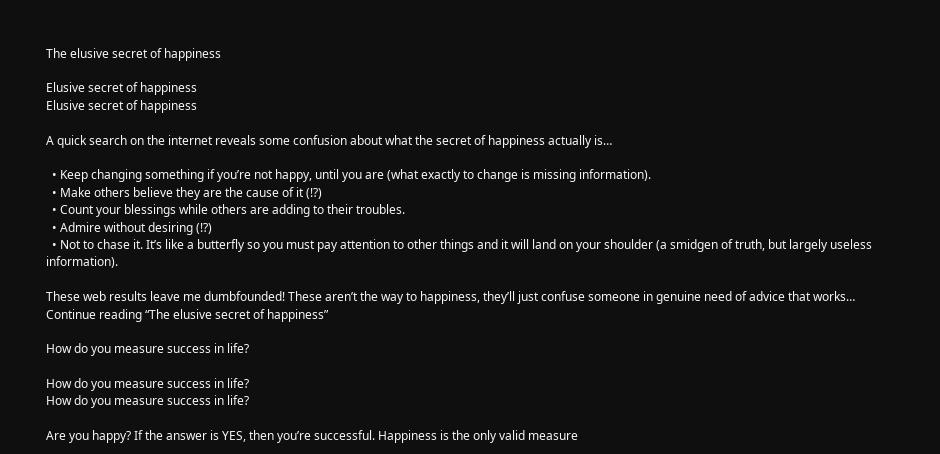The elusive secret of happiness

Elusive secret of happiness
Elusive secret of happiness

A quick search on the internet reveals some confusion about what the secret of happiness actually is…

  • Keep changing something if you’re not happy, until you are (what exactly to change is missing information).
  • Make others believe they are the cause of it (!?)
  • Count your blessings while others are adding to their troubles.
  • Admire without desiring (!?)
  • Not to chase it. It’s like a butterfly so you must pay attention to other things and it will land on your shoulder (a smidgen of truth, but largely useless information).

These web results leave me dumbfounded! These aren’t the way to happiness, they’ll just confuse someone in genuine need of advice that works… Continue reading “The elusive secret of happiness”

How do you measure success in life?

How do you measure success in life?
How do you measure success in life?

Are you happy? If the answer is YES, then you’re successful. Happiness is the only valid measure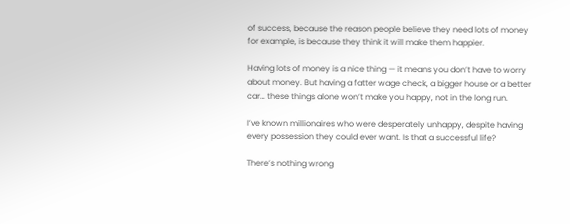of success, because the reason people believe they need lots of money for example, is because they think it will make them happier.

Having lots of money is a nice thing — it means you don’t have to worry about money. But having a fatter wage check, a bigger house or a better car… these things alone won’t make you happy, not in the long run.

I’ve known millionaires who were desperately unhappy, despite having every possession they could ever want. Is that a successful life?

There’s nothing wrong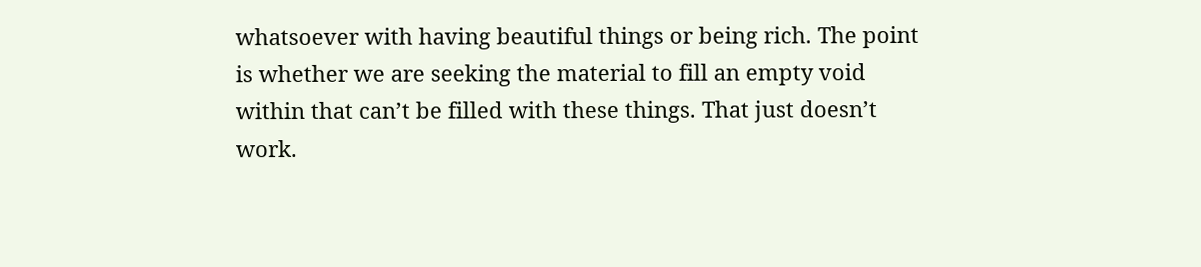whatsoever with having beautiful things or being rich. The point is whether we are seeking the material to fill an empty void within that can’t be filled with these things. That just doesn’t work.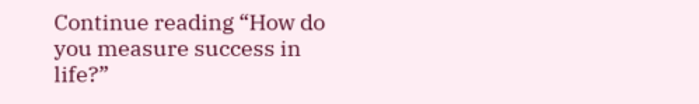Continue reading “How do you measure success in life?”